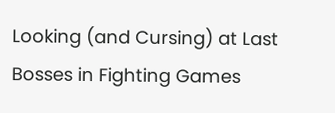Looking (and Cursing) at Last Bosses in Fighting Games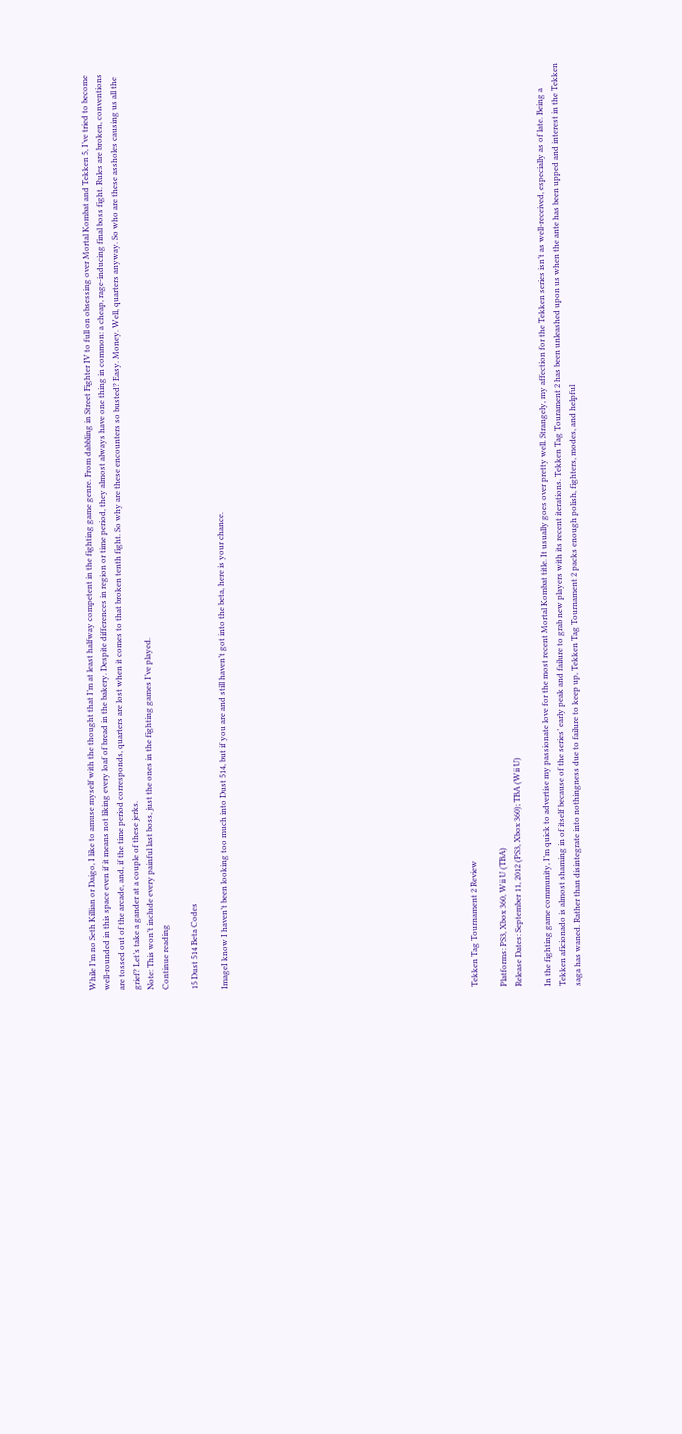While I’m no Seth Killian or Daigo, I like to amuse myself with the thought that I’m at least halfway competent in the fighting game genre. From dabbling in Street Fighter IV to full on obsessing over Mortal Kombat and Tekken 5, I’ve tried to become well-rounded in this space even if it means not liking every loaf of bread in the bakery. Despite differences in region or time period, they almost always have one thing in common: a cheap, rage-inducing final boss fight. Rules are broken, conventions are tossed out of the arcade, and, if the time period corresponds, quarters are lost when it comes to that broken tenth fight. So why are these encounters so busted? Easy. Money. Well, quarters anyway. So who are these assholes causing us all the grief? Let’s take a gander at a couple of these jerks.
Note: This won’t include every painful last boss, just the ones in the fighting games I’ve played.
Continue reading

15 Dust 514 Beta Codes

ImageI know I haven’t been looking too much into Dust 514, but if you are and still haven’t got into the beta, here is your chance.
















Tekken Tag Tournament 2 Review

Platforms: PS3, Xbox 360, Wii U (TBA)
Release Dates: September 11, 2012 (PS3, Xbox 360); TBA (Wii U)

In the fighting game community, I’m quick to advertise my passionate love for the most recent Mortal Kombat title. It usually goes over pretty well. Strangely, my affection for the Tekken series isn’t as well-received, especially as of late. Being a Tekken aficionado is almost shaming in of itself because of the series’ early peak and failure to grab new players with its recent iterations. Tekken Tag Tourament 2 has been unleashed upon us when the ante has been upped and interest in the Tekken saga has waned. Rather than disintegrate into nothingness due to failure to keep up, Tekken Tag Tournament 2 packs enough polish, fighters, modes, and helpful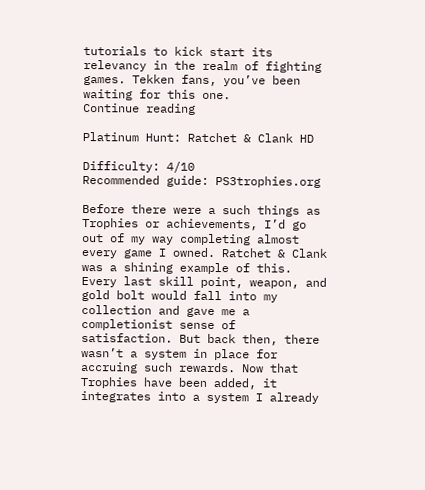tutorials to kick start its relevancy in the realm of fighting games. Tekken fans, you’ve been waiting for this one.
Continue reading

Platinum Hunt: Ratchet & Clank HD

Difficulty: 4/10
Recommended guide: PS3trophies.org

Before there were a such things as Trophies or achievements, I’d go out of my way completing almost every game I owned. Ratchet & Clank was a shining example of this. Every last skill point, weapon, and gold bolt would fall into my collection and gave me a completionist sense of satisfaction. But back then, there wasn’t a system in place for accruing such rewards. Now that Trophies have been added, it integrates into a system I already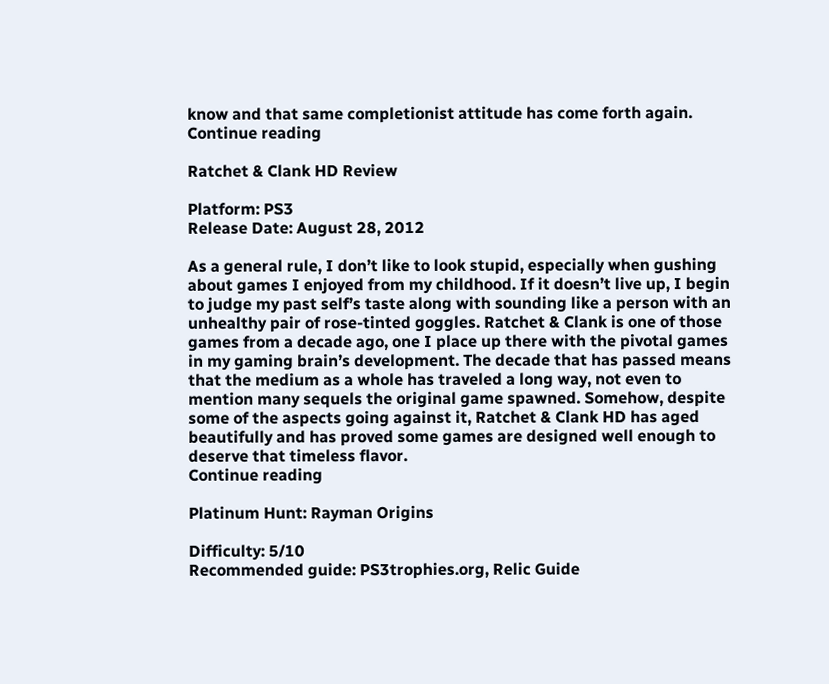know and that same completionist attitude has come forth again.
Continue reading

Ratchet & Clank HD Review

Platform: PS3
Release Date: August 28, 2012

As a general rule, I don’t like to look stupid, especially when gushing about games I enjoyed from my childhood. If it doesn’t live up, I begin to judge my past self’s taste along with sounding like a person with an unhealthy pair of rose-tinted goggles. Ratchet & Clank is one of those games from a decade ago, one I place up there with the pivotal games in my gaming brain’s development. The decade that has passed means that the medium as a whole has traveled a long way, not even to mention many sequels the original game spawned. Somehow, despite some of the aspects going against it, Ratchet & Clank HD has aged beautifully and has proved some games are designed well enough to deserve that timeless flavor.
Continue reading

Platinum Hunt: Rayman Origins

Difficulty: 5/10
Recommended guide: PS3trophies.org, Relic Guide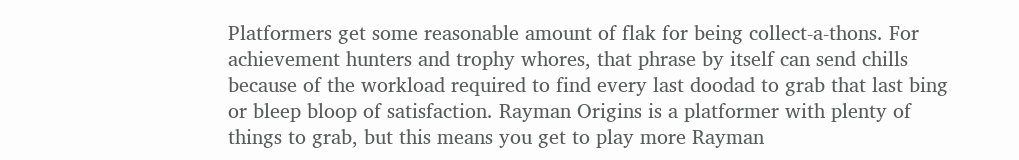Platformers get some reasonable amount of flak for being collect-a-thons. For achievement hunters and trophy whores, that phrase by itself can send chills because of the workload required to find every last doodad to grab that last bing or bleep bloop of satisfaction. Rayman Origins is a platformer with plenty of things to grab, but this means you get to play more Rayman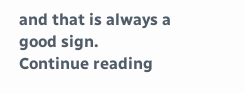and that is always a good sign.
Continue reading